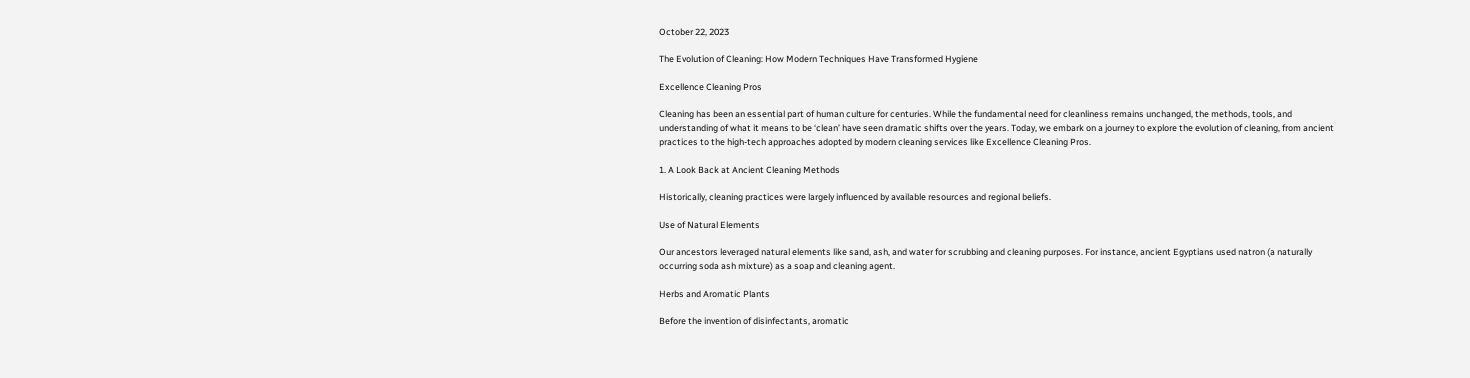October 22, 2023

The Evolution of Cleaning: How Modern Techniques Have Transformed Hygiene

Excellence Cleaning Pros

Cleaning has been an essential part of human culture for centuries. While the fundamental need for cleanliness remains unchanged, the methods, tools, and understanding of what it means to be ‘clean’ have seen dramatic shifts over the years. Today, we embark on a journey to explore the evolution of cleaning, from ancient practices to the high-tech approaches adopted by modern cleaning services like Excellence Cleaning Pros.

1. A Look Back at Ancient Cleaning Methods

Historically, cleaning practices were largely influenced by available resources and regional beliefs.

Use of Natural Elements

Our ancestors leveraged natural elements like sand, ash, and water for scrubbing and cleaning purposes. For instance, ancient Egyptians used natron (a naturally occurring soda ash mixture) as a soap and cleaning agent.

Herbs and Aromatic Plants

Before the invention of disinfectants, aromatic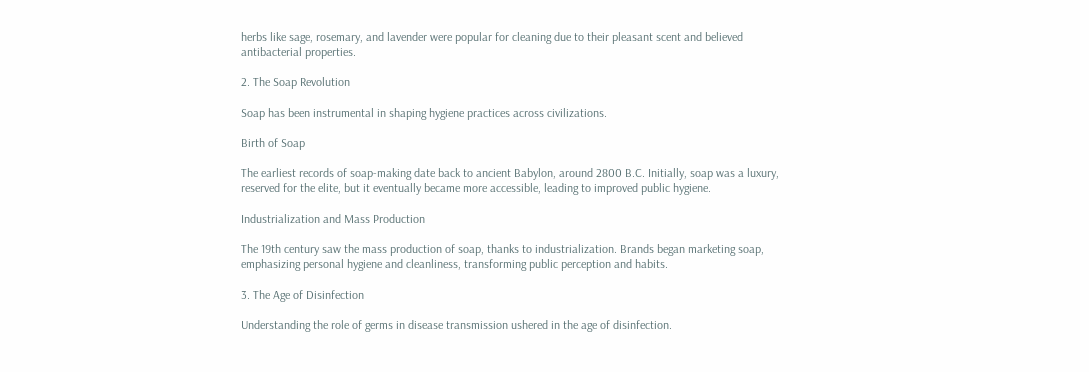herbs like sage, rosemary, and lavender were popular for cleaning due to their pleasant scent and believed antibacterial properties.

2. The Soap Revolution

Soap has been instrumental in shaping hygiene practices across civilizations.

Birth of Soap

The earliest records of soap-making date back to ancient Babylon, around 2800 B.C. Initially, soap was a luxury, reserved for the elite, but it eventually became more accessible, leading to improved public hygiene.

Industrialization and Mass Production

The 19th century saw the mass production of soap, thanks to industrialization. Brands began marketing soap, emphasizing personal hygiene and cleanliness, transforming public perception and habits.

3. The Age of Disinfection

Understanding the role of germs in disease transmission ushered in the age of disinfection.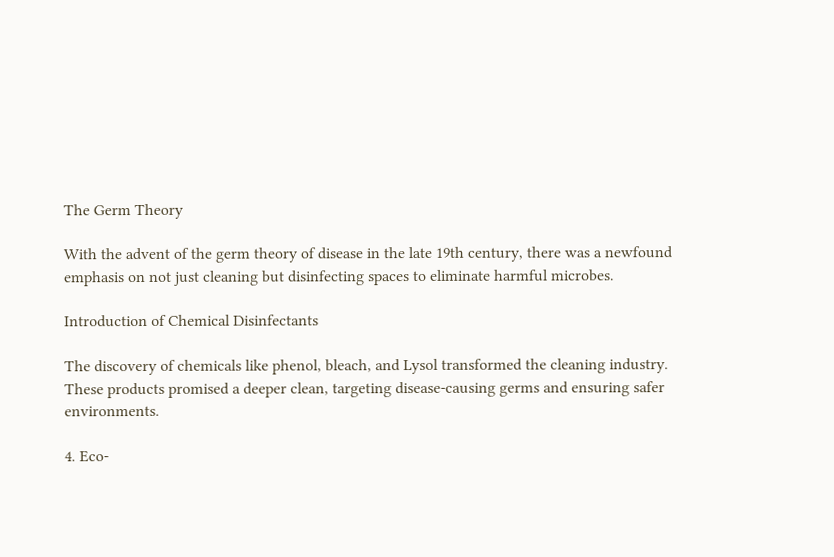The Germ Theory

With the advent of the germ theory of disease in the late 19th century, there was a newfound emphasis on not just cleaning but disinfecting spaces to eliminate harmful microbes.

Introduction of Chemical Disinfectants

The discovery of chemicals like phenol, bleach, and Lysol transformed the cleaning industry. These products promised a deeper clean, targeting disease-causing germs and ensuring safer environments.

4. Eco-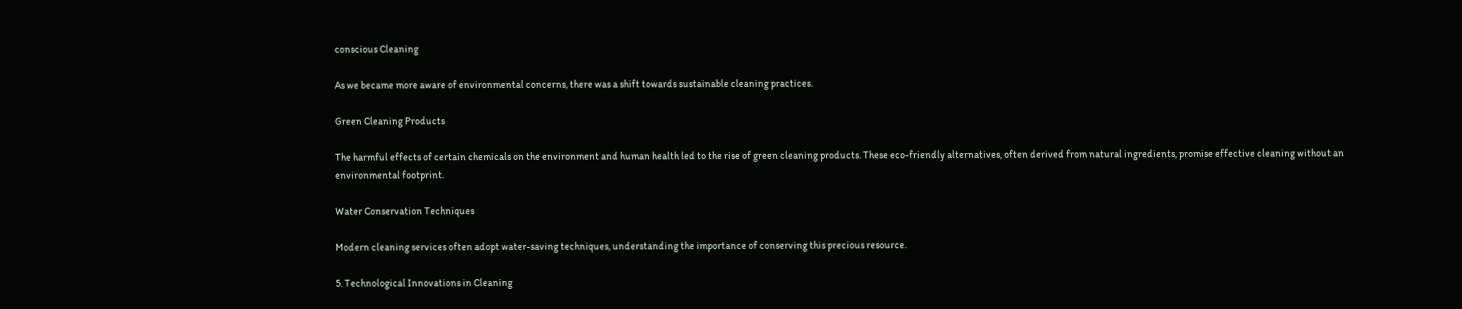conscious Cleaning

As we became more aware of environmental concerns, there was a shift towards sustainable cleaning practices.

Green Cleaning Products

The harmful effects of certain chemicals on the environment and human health led to the rise of green cleaning products. These eco-friendly alternatives, often derived from natural ingredients, promise effective cleaning without an environmental footprint.

Water Conservation Techniques

Modern cleaning services often adopt water-saving techniques, understanding the importance of conserving this precious resource.

5. Technological Innovations in Cleaning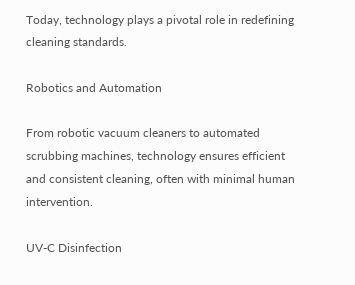Today, technology plays a pivotal role in redefining cleaning standards.

Robotics and Automation

From robotic vacuum cleaners to automated scrubbing machines, technology ensures efficient and consistent cleaning, often with minimal human intervention.

UV-C Disinfection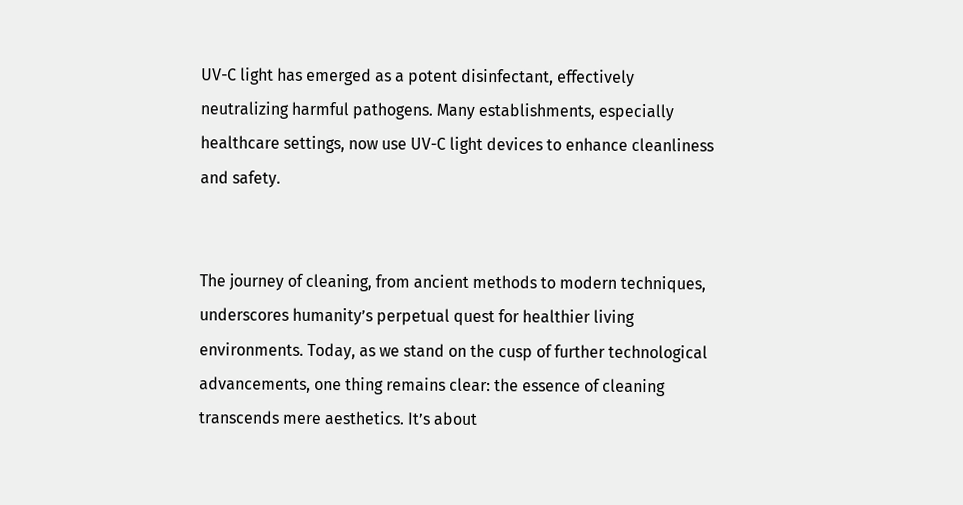UV-C light has emerged as a potent disinfectant, effectively neutralizing harmful pathogens. Many establishments, especially healthcare settings, now use UV-C light devices to enhance cleanliness and safety.


The journey of cleaning, from ancient methods to modern techniques, underscores humanity’s perpetual quest for healthier living environments. Today, as we stand on the cusp of further technological advancements, one thing remains clear: the essence of cleaning transcends mere aesthetics. It’s about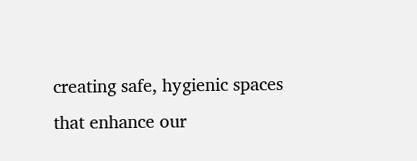creating safe, hygienic spaces that enhance our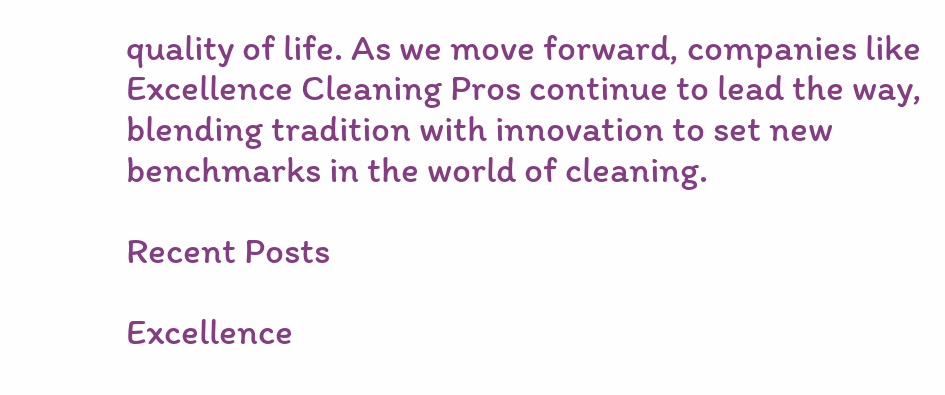quality of life. As we move forward, companies like Excellence Cleaning Pros continue to lead the way, blending tradition with innovation to set new benchmarks in the world of cleaning.

Recent Posts

Excellence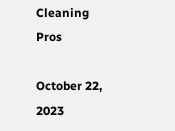Cleaning Pros

October 22, 2023